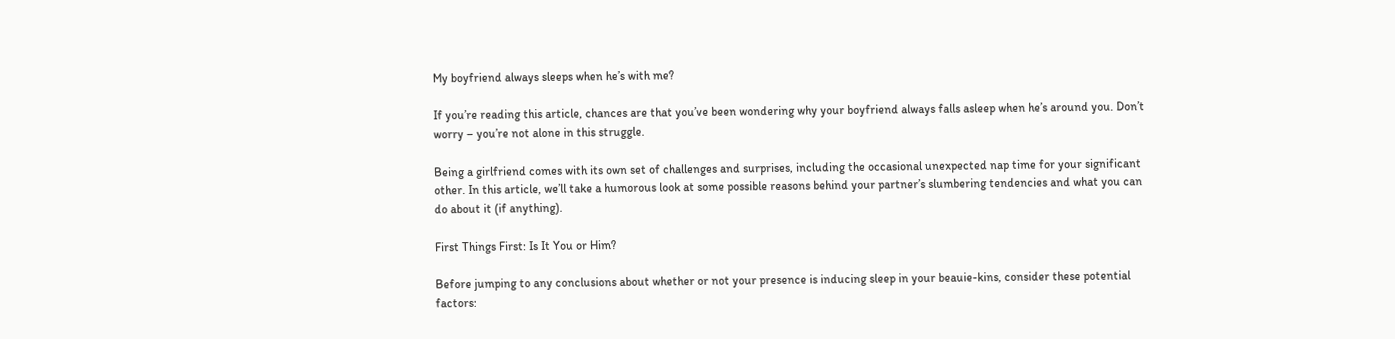My boyfriend always sleeps when he’s with me?

If you’re reading this article, chances are that you’ve been wondering why your boyfriend always falls asleep when he’s around you. Don’t worry – you’re not alone in this struggle.

Being a girlfriend comes with its own set of challenges and surprises, including the occasional unexpected nap time for your significant other. In this article, we’ll take a humorous look at some possible reasons behind your partner’s slumbering tendencies and what you can do about it (if anything).

First Things First: Is It You or Him?

Before jumping to any conclusions about whether or not your presence is inducing sleep in your beauie-kins, consider these potential factors: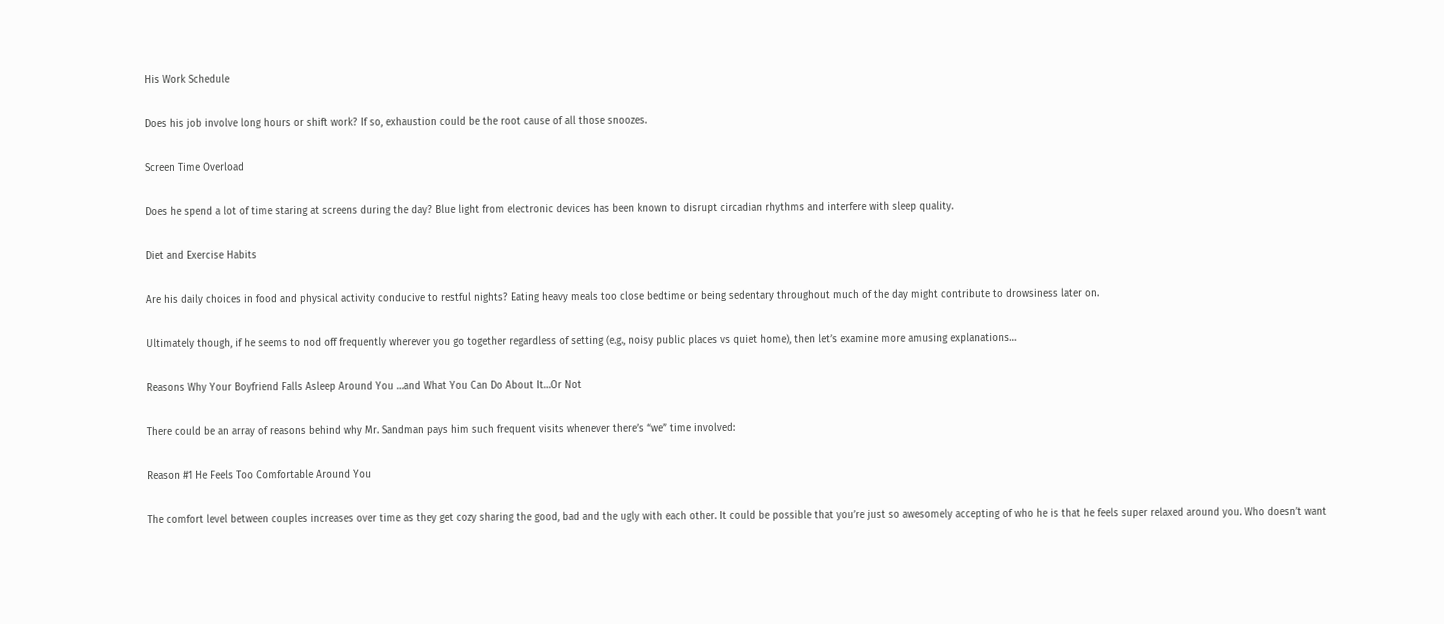His Work Schedule

Does his job involve long hours or shift work? If so, exhaustion could be the root cause of all those snoozes.

Screen Time Overload

Does he spend a lot of time staring at screens during the day? Blue light from electronic devices has been known to disrupt circadian rhythms and interfere with sleep quality.

Diet and Exercise Habits

Are his daily choices in food and physical activity conducive to restful nights? Eating heavy meals too close bedtime or being sedentary throughout much of the day might contribute to drowsiness later on.

Ultimately though, if he seems to nod off frequently wherever you go together regardless of setting (e.g., noisy public places vs quiet home), then let’s examine more amusing explanations…

Reasons Why Your Boyfriend Falls Asleep Around You …and What You Can Do About It…Or Not

There could be an array of reasons behind why Mr. Sandman pays him such frequent visits whenever there’s “we” time involved:

Reason #1 He Feels Too Comfortable Around You

The comfort level between couples increases over time as they get cozy sharing the good, bad and the ugly with each other. It could be possible that you’re just so awesomely accepting of who he is that he feels super relaxed around you. Who doesn’t want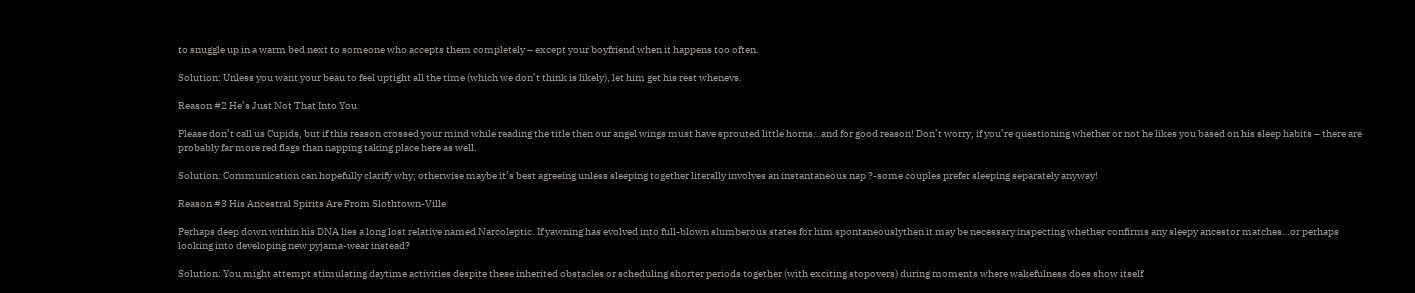to snuggle up in a warm bed next to someone who accepts them completely – except your boyfriend when it happens too often.

Solution: Unless you want your beau to feel uptight all the time (which we don’t think is likely), let him get his rest whenevs.

Reason #2 He’s Just Not That Into You

Please don’t call us Cupids, but if this reason crossed your mind while reading the title then our angel wings must have sprouted little horns…and for good reason! Don’t worry, if you’re questioning whether or not he likes you based on his sleep habits – there are probably far more red flags than napping taking place here as well.

Solution: Communication can hopefully clarify why; otherwise maybe it’s best agreeing unless sleeping together literally involves an instantaneous nap ?-some couples prefer sleeping separately anyway!

Reason #3 His Ancestral Spirits Are From Slothtown-Ville

Perhaps deep down within his DNA lies a long lost relative named Narcoleptic. If yawning has evolved into full-blown slumberous states for him spontaneouslythen it may be necessary inspecting whether confirms any sleepy ancestor matches…or perhaps looking into developing new pyjama-wear instead?

Solution: You might attempt stimulating daytime activities despite these inherited obstacles or scheduling shorter periods together (with exciting stopovers) during moments where wakefulness does show itself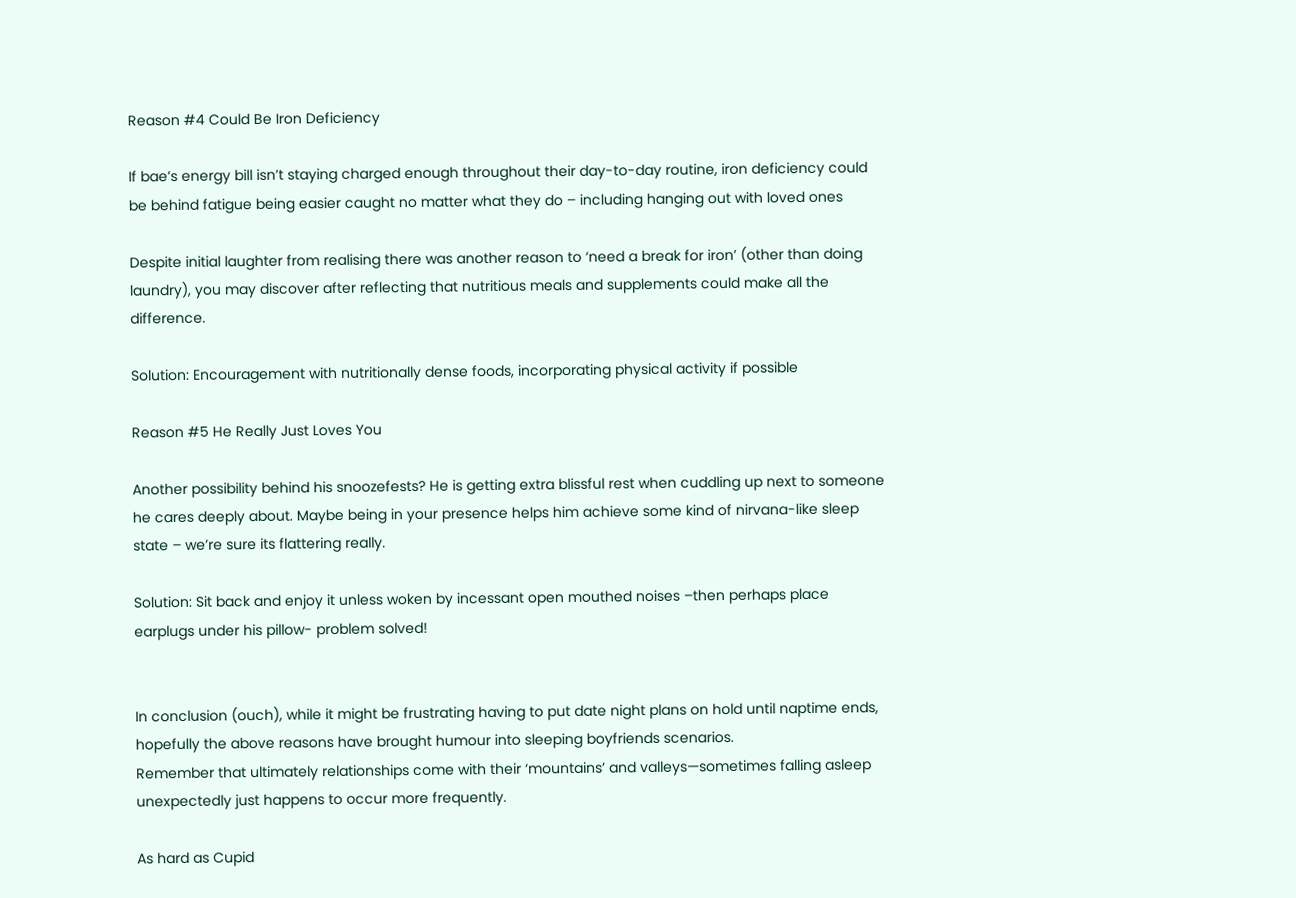Reason #4 Could Be Iron Deficiency

If bae’s energy bill isn’t staying charged enough throughout their day-to-day routine, iron deficiency could be behind fatigue being easier caught no matter what they do – including hanging out with loved ones

Despite initial laughter from realising there was another reason to ‘need a break for iron’ (other than doing laundry), you may discover after reflecting that nutritious meals and supplements could make all the difference.

Solution: Encouragement with nutritionally dense foods, incorporating physical activity if possible

Reason #5 He Really Just Loves You

Another possibility behind his snoozefests? He is getting extra blissful rest when cuddling up next to someone he cares deeply about. Maybe being in your presence helps him achieve some kind of nirvana-like sleep state – we’re sure its flattering really.

Solution: Sit back and enjoy it unless woken by incessant open mouthed noises –then perhaps place earplugs under his pillow- problem solved!


In conclusion (ouch), while it might be frustrating having to put date night plans on hold until naptime ends, hopefully the above reasons have brought humour into sleeping boyfriends scenarios.
Remember that ultimately relationships come with their ‘mountains’ and valleys—sometimes falling asleep unexpectedly just happens to occur more frequently.

As hard as Cupid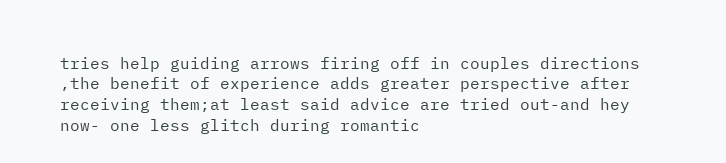tries help guiding arrows firing off in couples directions ,the benefit of experience adds greater perspective after receiving them;at least said advice are tried out-and hey now- one less glitch during romantic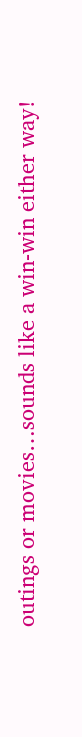outings or movies…sounds like a win-win either way!